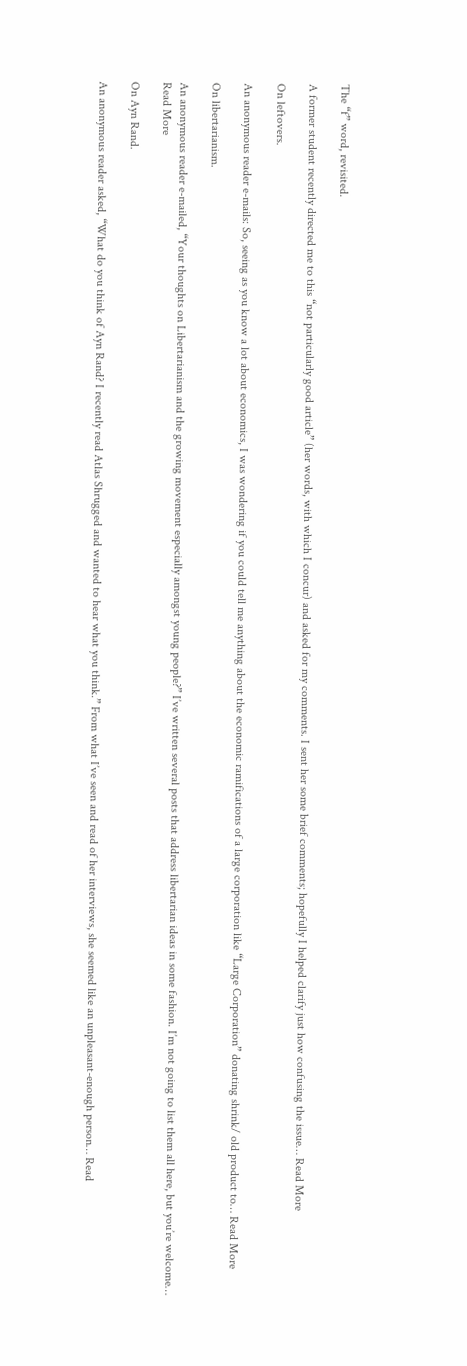The “f” word, revisited.

A former student recently directed me to this “not particularly good article” (her words, with which I concur) and asked for my comments. I sent her some brief comments; hopefully I helped clarify just how confusing the issue… Read More

On leftovers.

An anonymous reader e-mails: So, seeing as you know a lot about economics, I was wondering if you could tell me anything about the economic ramifications of a large corporation like “Large Corporation” donating shrink/ old product to… Read More

On libertarianism.

An anonymous reader e-mailed, “Your thoughts on Libertarianism and the growing movement especially amongst young people?” I’ve written several posts that address libertarian ideas in some fashion. I’m not going to list them all here, but you’re welcome… Read More

On Ayn Rand.

An anonymous reader asked, “What do you think of Ayn Rand? I recently read Atlas Shrugged and wanted to hear what you think.” From what I’ve seen and read of her interviews, she seemed like an unpleasant-enough person… Read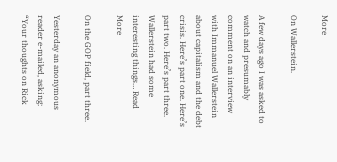More

On Wallerstein.

A few days ago I was asked to watch and presumably comment on an interview with Immanuel Wallerstein about capitalism and the debt crisis. Here’s part one. Here’s part two. Here’s part three. Wallerstein had some interesting things… Read More

On the GOP field, part three.

Yesterday an anonymous reader e-mailed, asking: “Your thoughts on Rick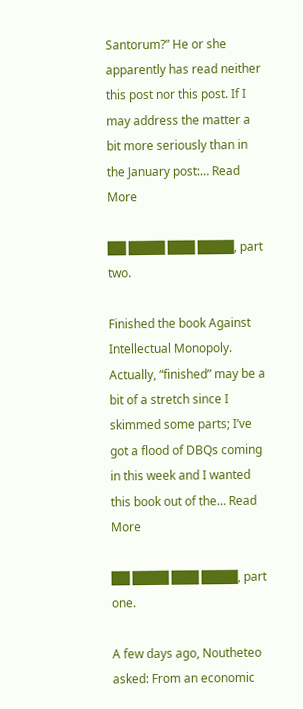Santorum?” He or she apparently has read neither this post nor this post. If I may address the matter a bit more seriously than in the January post:… Read More

██ ████ ███ ████, part two.

Finished the book Against Intellectual Monopoly. Actually, “finished” may be a bit of a stretch since I skimmed some parts; I’ve got a flood of DBQs coming in this week and I wanted this book out of the… Read More

██ ████ ███ ████, part one.

A few days ago, Noutheteo asked: From an economic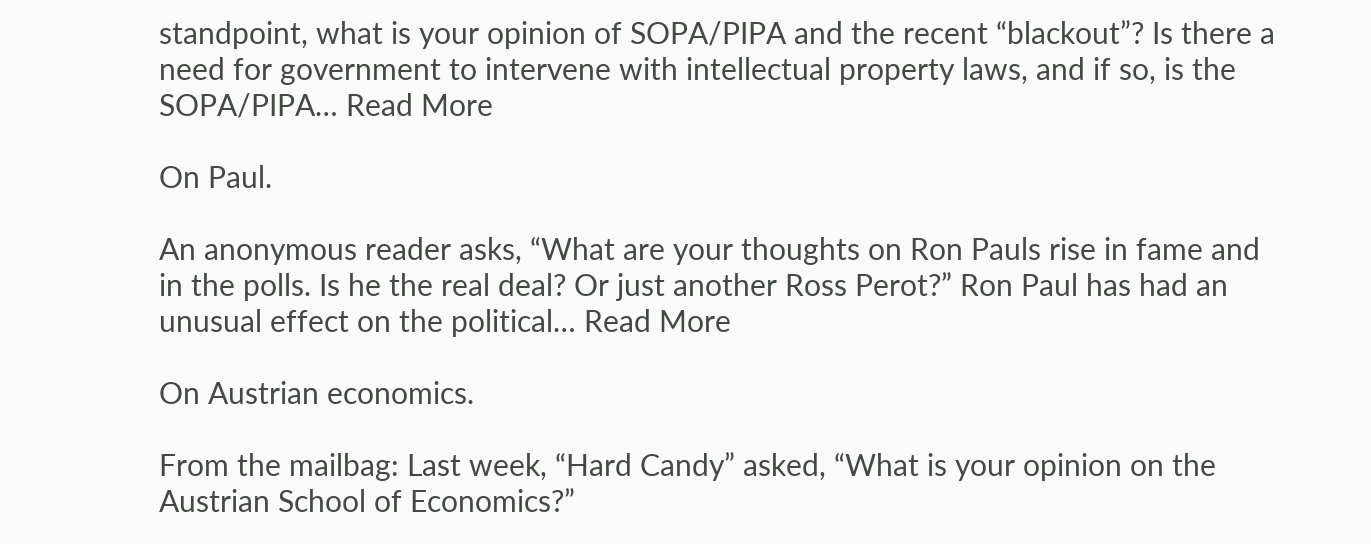standpoint, what is your opinion of SOPA/PIPA and the recent “blackout”? Is there a need for government to intervene with intellectual property laws, and if so, is the SOPA/PIPA… Read More

On Paul.

An anonymous reader asks, “What are your thoughts on Ron Pauls rise in fame and in the polls. Is he the real deal? Or just another Ross Perot?” Ron Paul has had an unusual effect on the political… Read More

On Austrian economics.

From the mailbag: Last week, “Hard Candy” asked, “What is your opinion on the Austrian School of Economics?”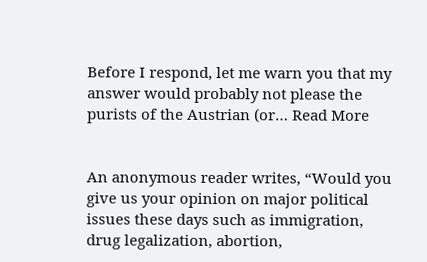Before I respond, let me warn you that my answer would probably not please the purists of the Austrian (or… Read More


An anonymous reader writes, “Would you give us your opinion on major political issues these days such as immigration, drug legalization, abortion,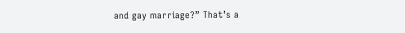and gay marriage?” That’s a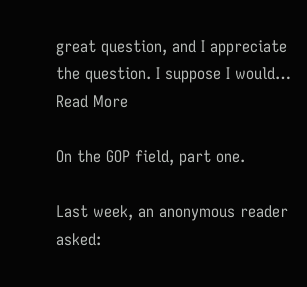great question, and I appreciate the question. I suppose I would… Read More

On the GOP field, part one.

Last week, an anonymous reader asked: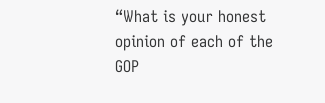“What is your honest opinion of each of the GOP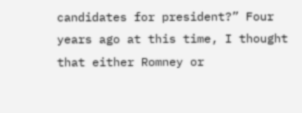candidates for president?” Four years ago at this time, I thought that either Romney or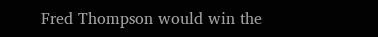Fred Thompson would win the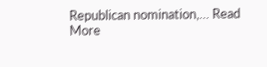Republican nomination,… Read More